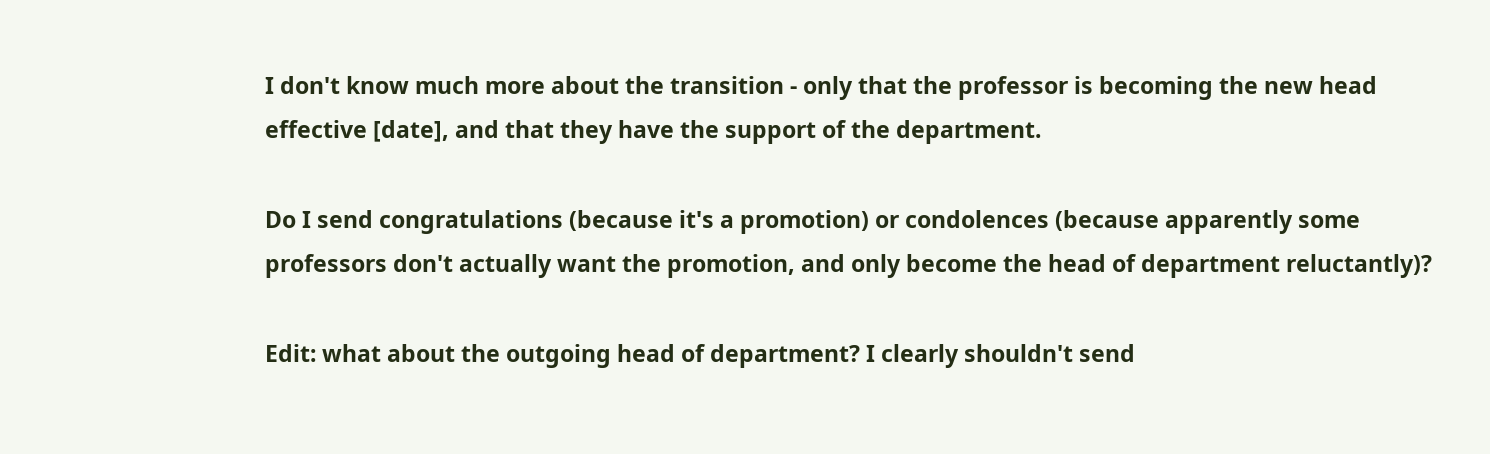I don't know much more about the transition - only that the professor is becoming the new head effective [date], and that they have the support of the department.

Do I send congratulations (because it's a promotion) or condolences (because apparently some professors don't actually want the promotion, and only become the head of department reluctantly)?

Edit: what about the outgoing head of department? I clearly shouldn't send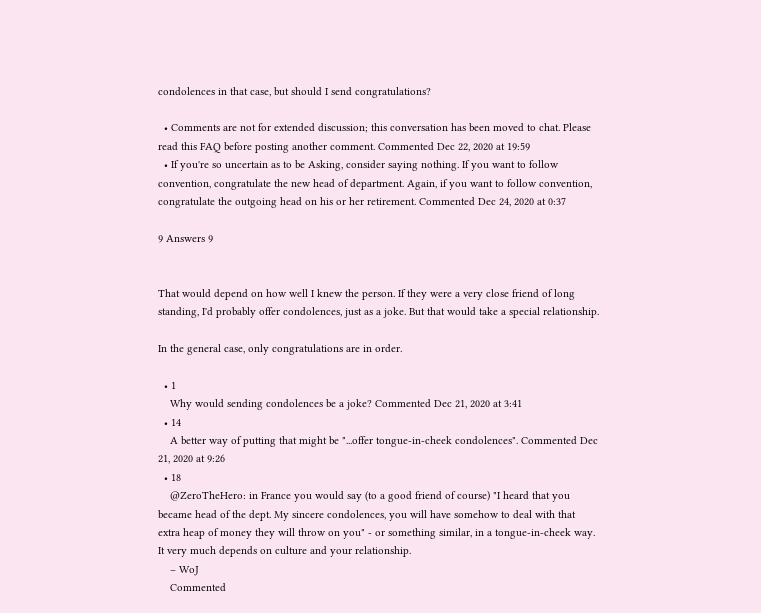condolences in that case, but should I send congratulations?

  • Comments are not for extended discussion; this conversation has been moved to chat. Please read this FAQ before posting another comment. Commented Dec 22, 2020 at 19:59
  • If you're so uncertain as to be Asking, consider saying nothing. If you want to follow convention, congratulate the new head of department. Again, if you want to follow convention, congratulate the outgoing head on his or her retirement. Commented Dec 24, 2020 at 0:37

9 Answers 9


That would depend on how well I knew the person. If they were a very close friend of long standing, I'd probably offer condolences, just as a joke. But that would take a special relationship.

In the general case, only congratulations are in order.

  • 1
    Why would sending condolences be a joke? Commented Dec 21, 2020 at 3:41
  • 14
    A better way of putting that might be "...offer tongue-in-cheek condolences". Commented Dec 21, 2020 at 9:26
  • 18
    @ZeroTheHero: in France you would say (to a good friend of course) "I heard that you became head of the dept. My sincere condolences, you will have somehow to deal with that extra heap of money they will throw on you" - or something similar, in a tongue-in-cheek way. It very much depends on culture and your relationship.
    – WoJ
    Commented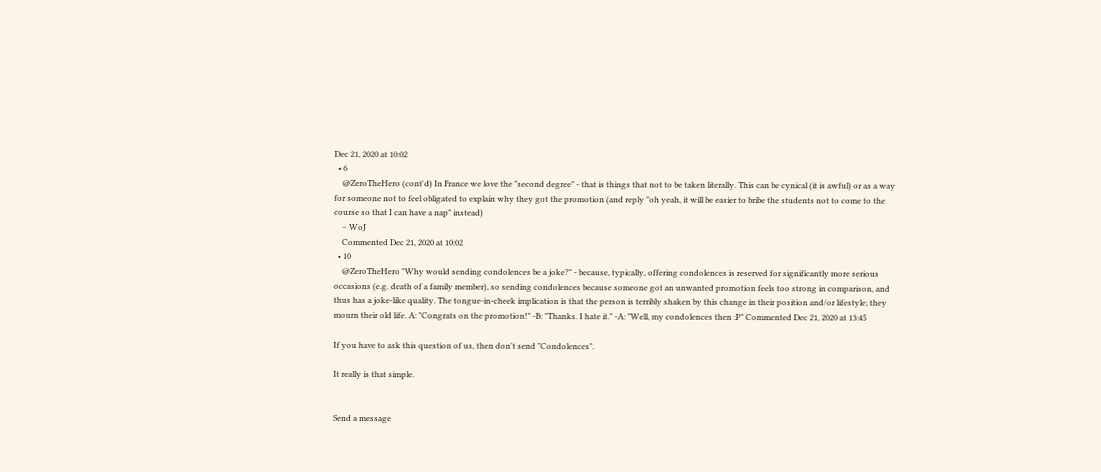Dec 21, 2020 at 10:02
  • 6
    @ZeroTheHero (cont'd) In France we love the "second degree" - that is things that not to be taken literally. This can be cynical (it is awful) or as a way for someone not to feel obligated to explain why they got the promotion (and reply "oh yeah, it will be easier to bribe the students not to come to the course so that I can have a nap" instead)
    – WoJ
    Commented Dec 21, 2020 at 10:02
  • 10
    @ZeroTheHero "Why would sending condolences be a joke?" - because, typically, offering condolences is reserved for significantly more serious occasions (e.g. death of a family member), so sending condolences because someone got an unwanted promotion feels too strong in comparison, and thus has a joke-like quality. The tongue-in-cheek implication is that the person is terribly shaken by this change in their position and/or lifestyle; they mourn their old life. A: "Congrats on the promotion!" -B: "Thanks. I hate it." -A: "Well, my condolences then :P" Commented Dec 21, 2020 at 13:45

If you have to ask this question of us, then don't send "Condolences".

It really is that simple.


Send a message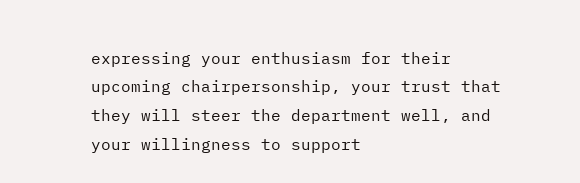expressing your enthusiasm for their upcoming chairpersonship, your trust that they will steer the department well, and your willingness to support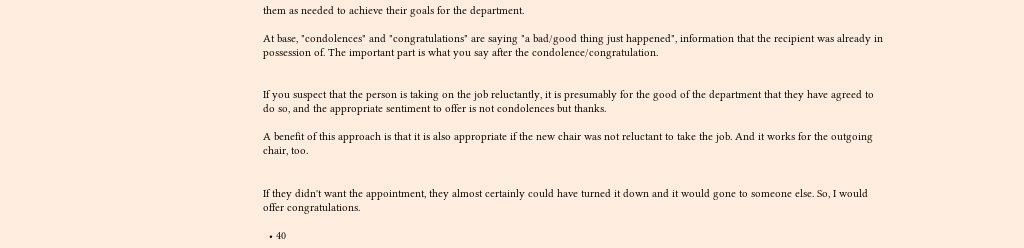them as needed to achieve their goals for the department.

At base, "condolences" and "congratulations" are saying "a bad/good thing just happened", information that the recipient was already in possession of. The important part is what you say after the condolence/congratulation.


If you suspect that the person is taking on the job reluctantly, it is presumably for the good of the department that they have agreed to do so, and the appropriate sentiment to offer is not condolences but thanks.

A benefit of this approach is that it is also appropriate if the new chair was not reluctant to take the job. And it works for the outgoing chair, too.


If they didn't want the appointment, they almost certainly could have turned it down and it would gone to someone else. So, I would offer congratulations.

  • 40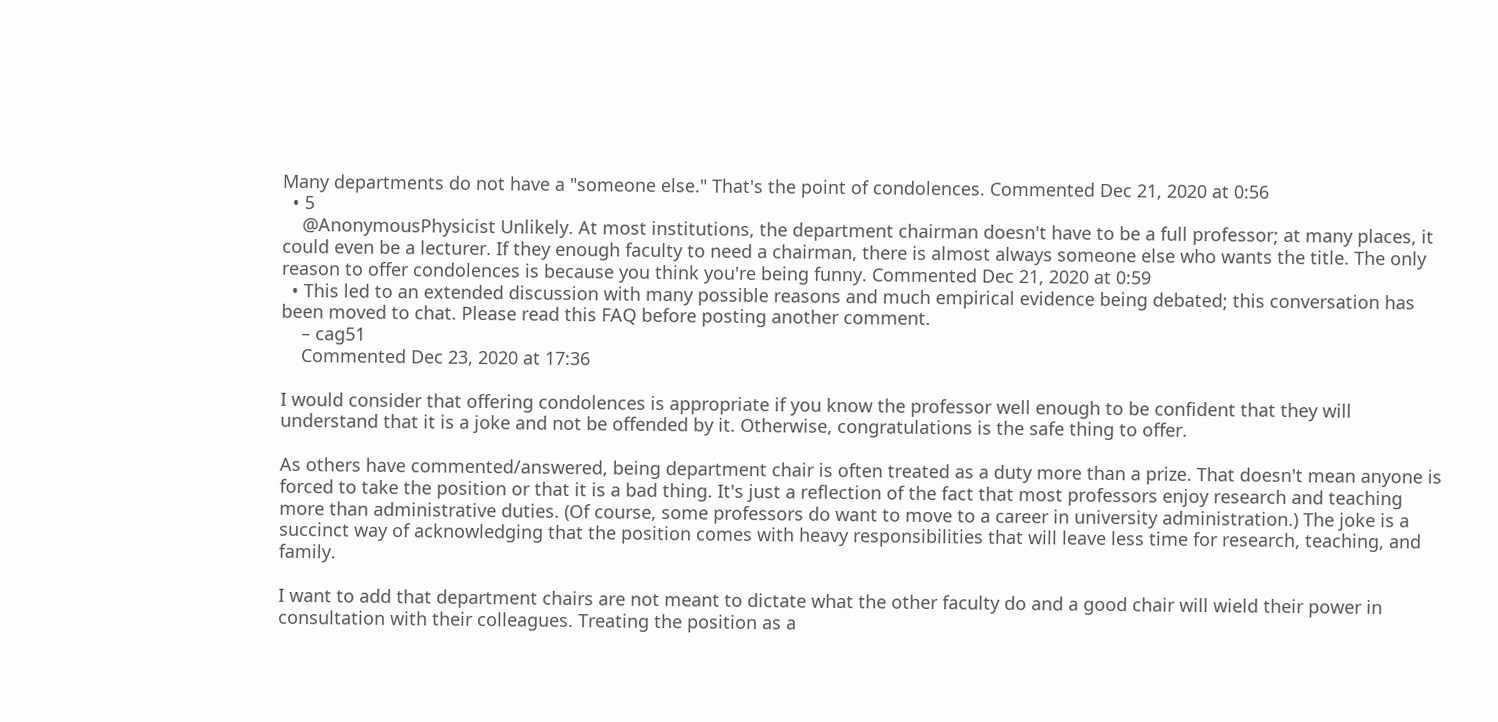Many departments do not have a "someone else." That's the point of condolences. Commented Dec 21, 2020 at 0:56
  • 5
    @AnonymousPhysicist Unlikely. At most institutions, the department chairman doesn't have to be a full professor; at many places, it could even be a lecturer. If they enough faculty to need a chairman, there is almost always someone else who wants the title. The only reason to offer condolences is because you think you're being funny. Commented Dec 21, 2020 at 0:59
  • This led to an extended discussion with many possible reasons and much empirical evidence being debated; this conversation has been moved to chat. Please read this FAQ before posting another comment.
    – cag51
    Commented Dec 23, 2020 at 17:36

I would consider that offering condolences is appropriate if you know the professor well enough to be confident that they will understand that it is a joke and not be offended by it. Otherwise, congratulations is the safe thing to offer.

As others have commented/answered, being department chair is often treated as a duty more than a prize. That doesn't mean anyone is forced to take the position or that it is a bad thing. It's just a reflection of the fact that most professors enjoy research and teaching more than administrative duties. (Of course, some professors do want to move to a career in university administration.) The joke is a succinct way of acknowledging that the position comes with heavy responsibilities that will leave less time for research, teaching, and family.

I want to add that department chairs are not meant to dictate what the other faculty do and a good chair will wield their power in consultation with their colleagues. Treating the position as a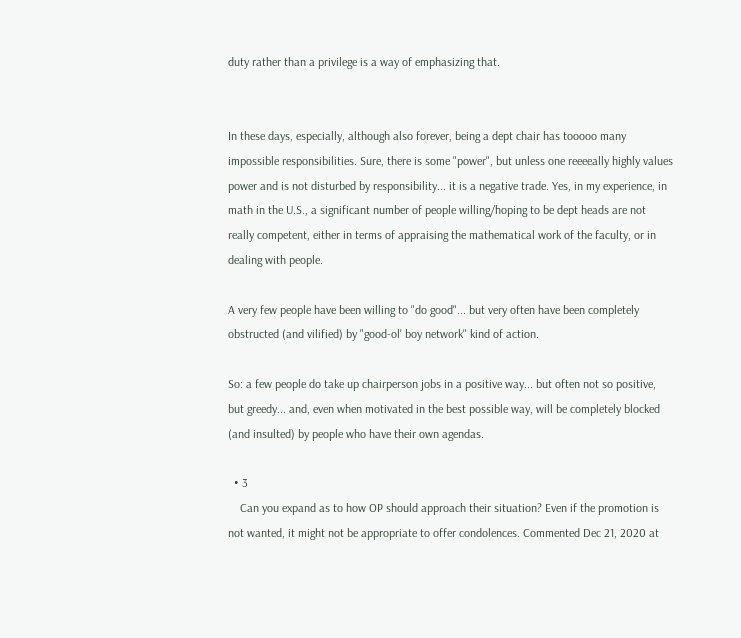duty rather than a privilege is a way of emphasizing that.


In these days, especially, although also forever, being a dept chair has tooooo many impossible responsibilities. Sure, there is some "power", but unless one reeeeally highly values power and is not disturbed by responsibility... it is a negative trade. Yes, in my experience, in math in the U.S., a significant number of people willing/hoping to be dept heads are not really competent, either in terms of appraising the mathematical work of the faculty, or in dealing with people.

A very few people have been willing to "do good"... but very often have been completely obstructed (and vilified) by "good-ol' boy network" kind of action.

So: a few people do take up chairperson jobs in a positive way... but often not so positive, but greedy... and, even when motivated in the best possible way, will be completely blocked (and insulted) by people who have their own agendas.

  • 3
    Can you expand as to how OP should approach their situation? Even if the promotion is not wanted, it might not be appropriate to offer condolences. Commented Dec 21, 2020 at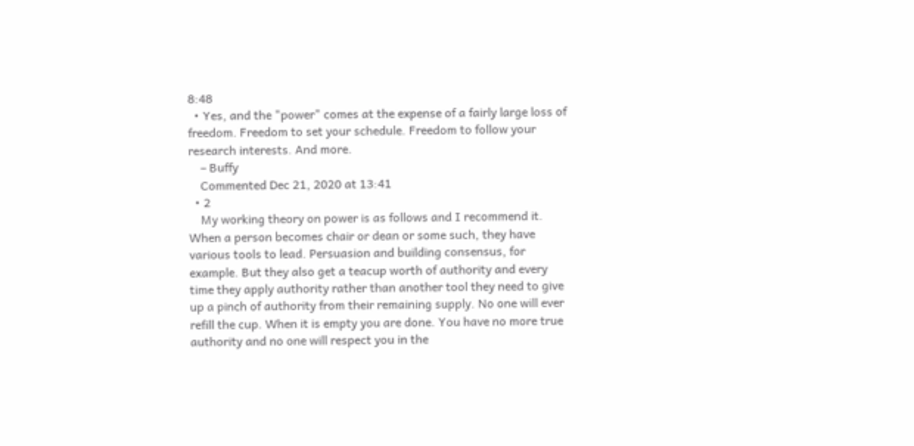8:48
  • Yes, and the "power" comes at the expense of a fairly large loss of freedom. Freedom to set your schedule. Freedom to follow your research interests. And more.
    – Buffy
    Commented Dec 21, 2020 at 13:41
  • 2
    My working theory on power is as follows and I recommend it. When a person becomes chair or dean or some such, they have various tools to lead. Persuasion and building consensus, for example. But they also get a teacup worth of authority and every time they apply authority rather than another tool they need to give up a pinch of authority from their remaining supply. No one will ever refill the cup. When it is empty you are done. You have no more true authority and no one will respect you in the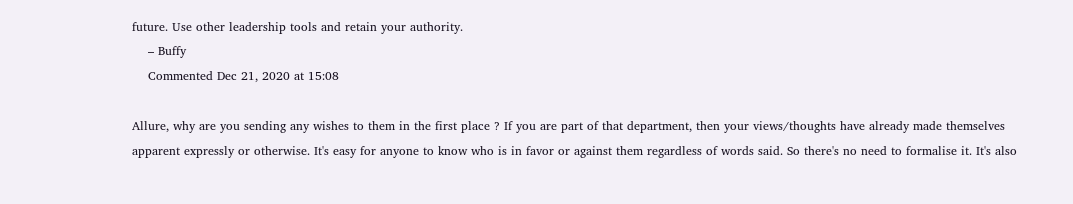future. Use other leadership tools and retain your authority.
    – Buffy
    Commented Dec 21, 2020 at 15:08

Allure, why are you sending any wishes to them in the first place ? If you are part of that department, then your views/thoughts have already made themselves apparent expressly or otherwise. It's easy for anyone to know who is in favor or against them regardless of words said. So there's no need to formalise it. It's also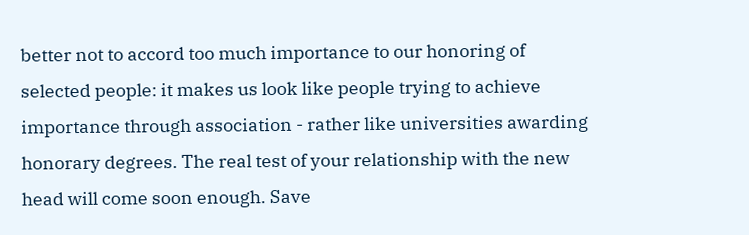better not to accord too much importance to our honoring of selected people: it makes us look like people trying to achieve importance through association - rather like universities awarding honorary degrees. The real test of your relationship with the new head will come soon enough. Save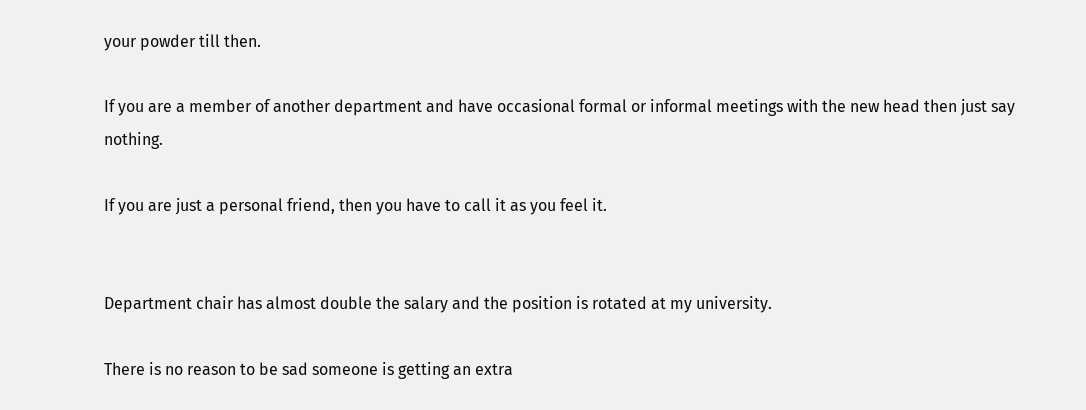your powder till then.

If you are a member of another department and have occasional formal or informal meetings with the new head then just say nothing.

If you are just a personal friend, then you have to call it as you feel it.


Department chair has almost double the salary and the position is rotated at my university.

There is no reason to be sad someone is getting an extra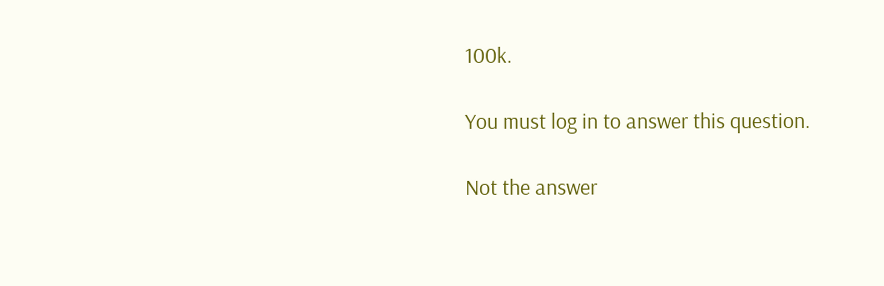100k.

You must log in to answer this question.

Not the answer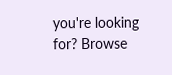you're looking for? Browse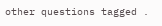other questions tagged .